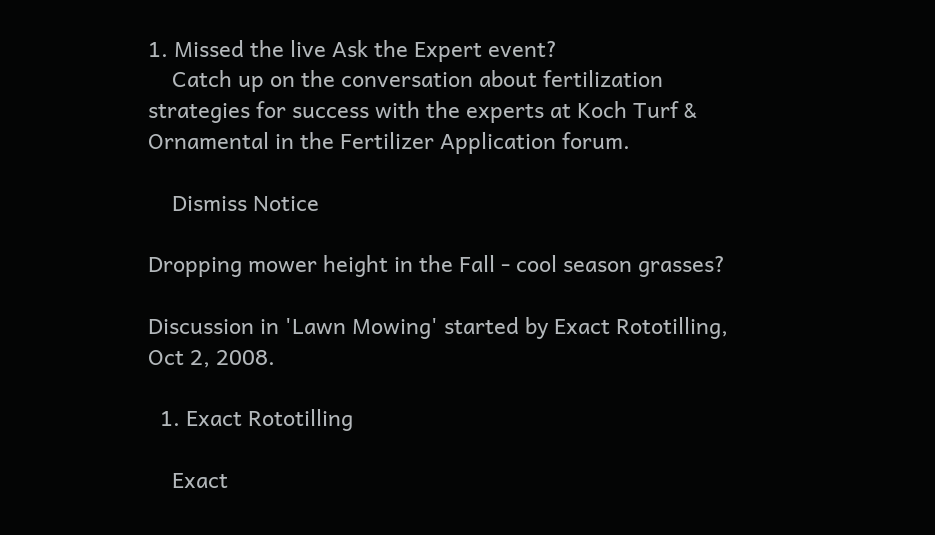1. Missed the live Ask the Expert event?
    Catch up on the conversation about fertilization strategies for success with the experts at Koch Turf & Ornamental in the Fertilizer Application forum.

    Dismiss Notice

Dropping mower height in the Fall - cool season grasses?

Discussion in 'Lawn Mowing' started by Exact Rototilling, Oct 2, 2008.

  1. Exact Rototilling

    Exact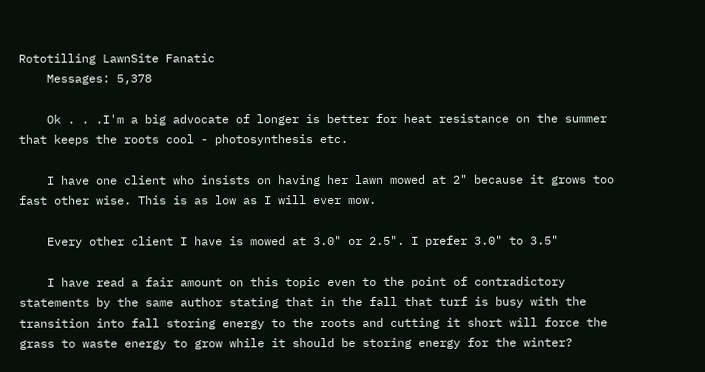Rototilling LawnSite Fanatic
    Messages: 5,378

    Ok . . .I'm a big advocate of longer is better for heat resistance on the summer that keeps the roots cool - photosynthesis etc.

    I have one client who insists on having her lawn mowed at 2" because it grows too fast other wise. This is as low as I will ever mow.

    Every other client I have is mowed at 3.0" or 2.5". I prefer 3.0" to 3.5"

    I have read a fair amount on this topic even to the point of contradictory statements by the same author stating that in the fall that turf is busy with the transition into fall storing energy to the roots and cutting it short will force the grass to waste energy to grow while it should be storing energy for the winter?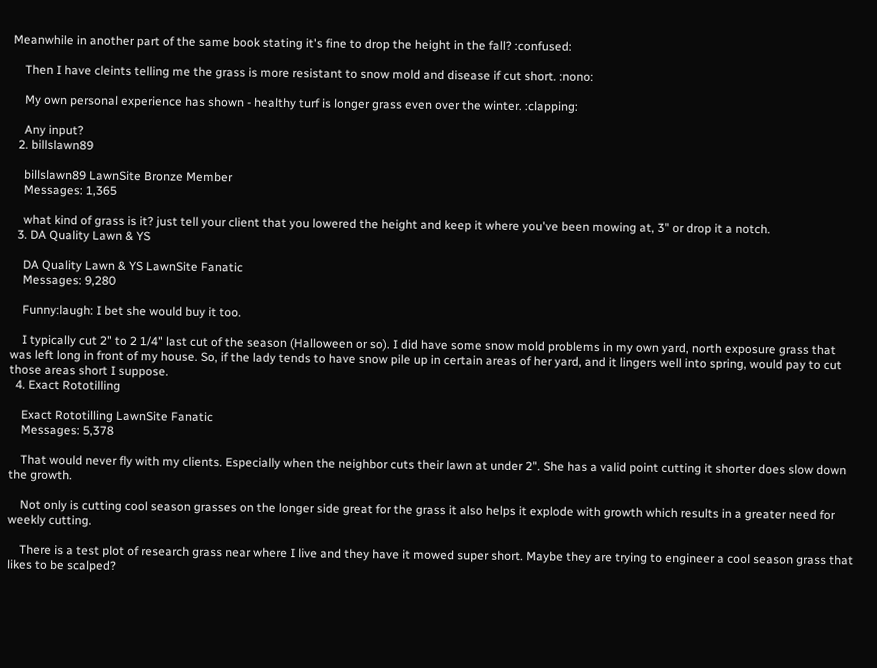Meanwhile in another part of the same book stating it's fine to drop the height in the fall? :confused:

    Then I have cleints telling me the grass is more resistant to snow mold and disease if cut short. :nono:

    My own personal experience has shown - healthy turf is longer grass even over the winter. :clapping:

    Any input?
  2. billslawn89

    billslawn89 LawnSite Bronze Member
    Messages: 1,365

    what kind of grass is it? just tell your client that you lowered the height and keep it where you've been mowing at, 3" or drop it a notch.
  3. DA Quality Lawn & YS

    DA Quality Lawn & YS LawnSite Fanatic
    Messages: 9,280

    Funny:laugh: I bet she would buy it too.

    I typically cut 2" to 2 1/4" last cut of the season (Halloween or so). I did have some snow mold problems in my own yard, north exposure grass that was left long in front of my house. So, if the lady tends to have snow pile up in certain areas of her yard, and it lingers well into spring, would pay to cut those areas short I suppose.
  4. Exact Rototilling

    Exact Rototilling LawnSite Fanatic
    Messages: 5,378

    That would never fly with my clients. Especially when the neighbor cuts their lawn at under 2". She has a valid point cutting it shorter does slow down the growth.

    Not only is cutting cool season grasses on the longer side great for the grass it also helps it explode with growth which results in a greater need for weekly cutting.

    There is a test plot of research grass near where I live and they have it mowed super short. Maybe they are trying to engineer a cool season grass that likes to be scalped?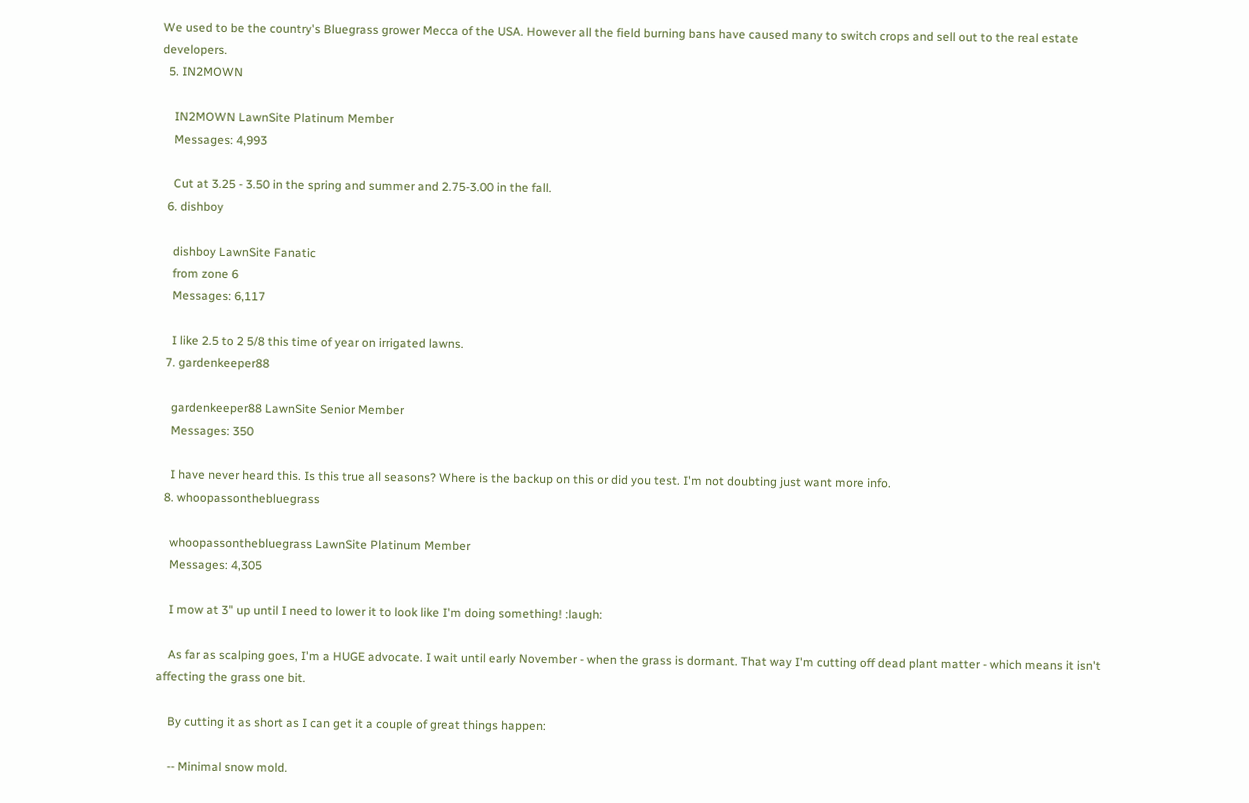We used to be the country's Bluegrass grower Mecca of the USA. However all the field burning bans have caused many to switch crops and sell out to the real estate developers.
  5. IN2MOWN

    IN2MOWN LawnSite Platinum Member
    Messages: 4,993

    Cut at 3.25 - 3.50 in the spring and summer and 2.75-3.00 in the fall.
  6. dishboy

    dishboy LawnSite Fanatic
    from zone 6
    Messages: 6,117

    I like 2.5 to 2 5/8 this time of year on irrigated lawns.
  7. gardenkeeper88

    gardenkeeper88 LawnSite Senior Member
    Messages: 350

    I have never heard this. Is this true all seasons? Where is the backup on this or did you test. I'm not doubting just want more info.
  8. whoopassonthebluegrass

    whoopassonthebluegrass LawnSite Platinum Member
    Messages: 4,305

    I mow at 3" up until I need to lower it to look like I'm doing something! :laugh:

    As far as scalping goes, I'm a HUGE advocate. I wait until early November - when the grass is dormant. That way I'm cutting off dead plant matter - which means it isn't affecting the grass one bit.

    By cutting it as short as I can get it a couple of great things happen:

    -- Minimal snow mold.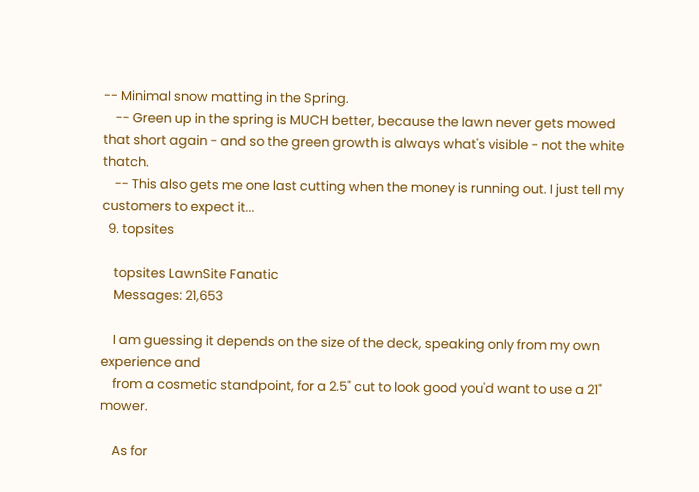-- Minimal snow matting in the Spring.
    -- Green up in the spring is MUCH better, because the lawn never gets mowed that short again - and so the green growth is always what's visible - not the white thatch.
    -- This also gets me one last cutting when the money is running out. I just tell my customers to expect it...
  9. topsites

    topsites LawnSite Fanatic
    Messages: 21,653

    I am guessing it depends on the size of the deck, speaking only from my own experience and
    from a cosmetic standpoint, for a 2.5" cut to look good you'd want to use a 21" mower.

    As for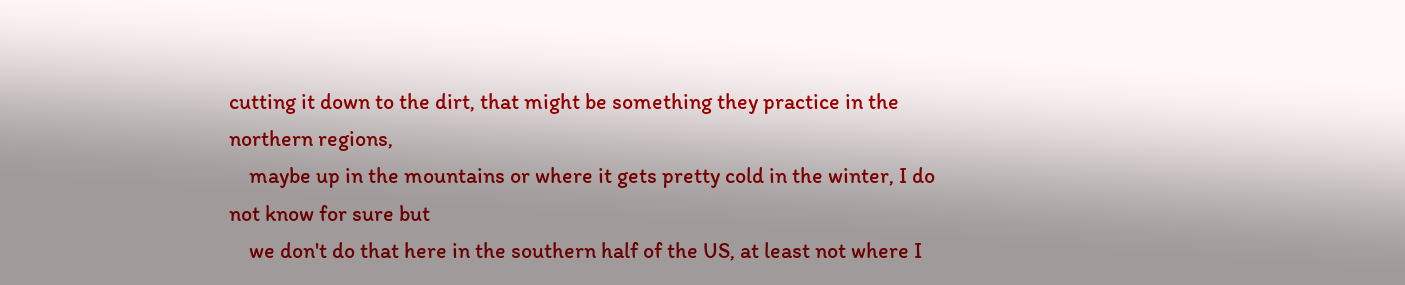cutting it down to the dirt, that might be something they practice in the northern regions,
    maybe up in the mountains or where it gets pretty cold in the winter, I do not know for sure but
    we don't do that here in the southern half of the US, at least not where I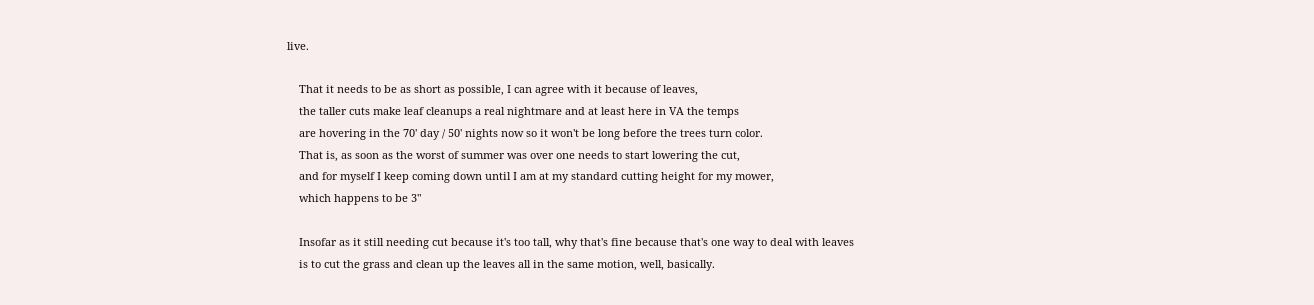live.

    That it needs to be as short as possible, I can agree with it because of leaves,
    the taller cuts make leaf cleanups a real nightmare and at least here in VA the temps
    are hovering in the 70' day / 50' nights now so it won't be long before the trees turn color.
    That is, as soon as the worst of summer was over one needs to start lowering the cut,
    and for myself I keep coming down until I am at my standard cutting height for my mower,
    which happens to be 3"

    Insofar as it still needing cut because it's too tall, why that's fine because that's one way to deal with leaves
    is to cut the grass and clean up the leaves all in the same motion, well, basically.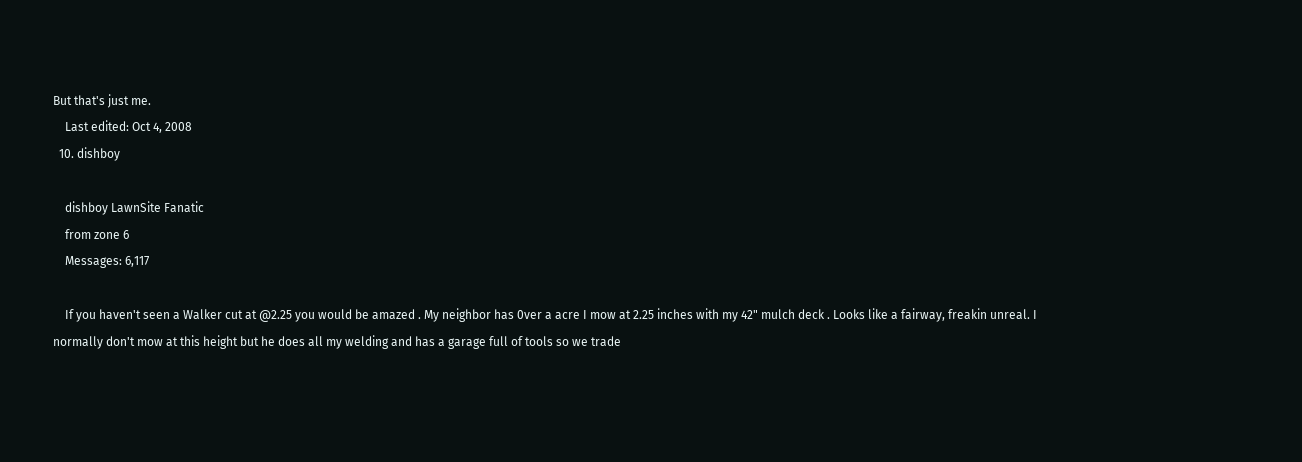But that's just me.
    Last edited: Oct 4, 2008
  10. dishboy

    dishboy LawnSite Fanatic
    from zone 6
    Messages: 6,117

    If you haven't seen a Walker cut at @2.25 you would be amazed . My neighbor has 0ver a acre I mow at 2.25 inches with my 42" mulch deck . Looks like a fairway, freakin unreal. I normally don't mow at this height but he does all my welding and has a garage full of tools so we trade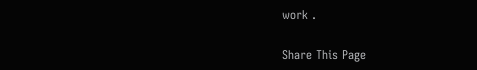work .

Share This Page